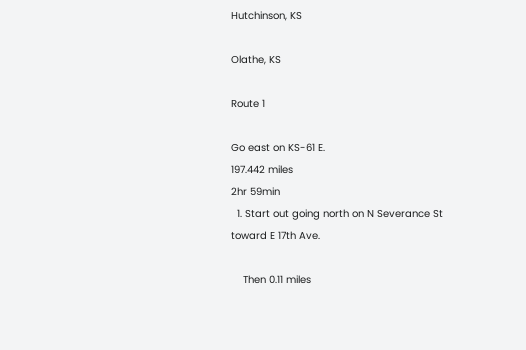Hutchinson, KS

Olathe, KS

Route 1

Go east on KS-61 E.
197.442 miles
2hr 59min
  1. Start out going north on N Severance St toward E 17th Ave.

    Then 0.11 miles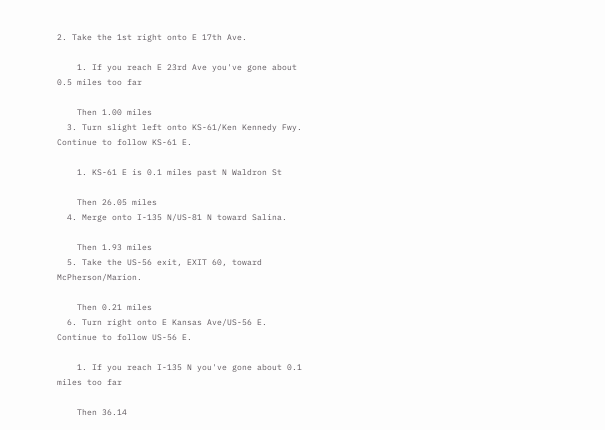2. Take the 1st right onto E 17th Ave.

    1. If you reach E 23rd Ave you've gone about 0.5 miles too far

    Then 1.00 miles
  3. Turn slight left onto KS-61/Ken Kennedy Fwy. Continue to follow KS-61 E.

    1. KS-61 E is 0.1 miles past N Waldron St

    Then 26.05 miles
  4. Merge onto I-135 N/US-81 N toward Salina.

    Then 1.93 miles
  5. Take the US-56 exit, EXIT 60, toward McPherson/Marion.

    Then 0.21 miles
  6. Turn right onto E Kansas Ave/US-56 E. Continue to follow US-56 E.

    1. If you reach I-135 N you've gone about 0.1 miles too far

    Then 36.14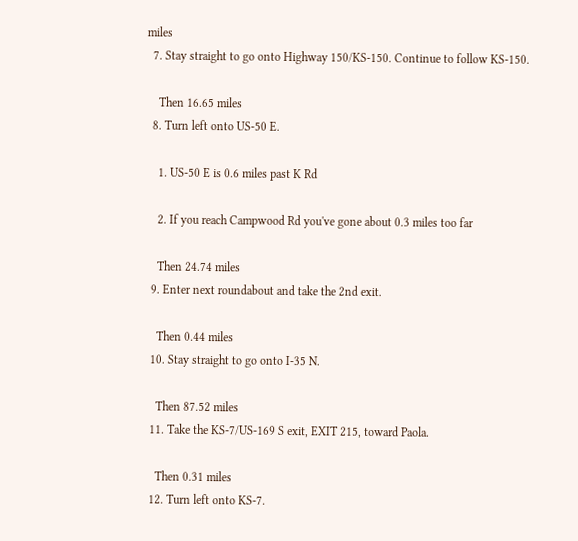miles
  7. Stay straight to go onto Highway 150/KS-150. Continue to follow KS-150.

    Then 16.65 miles
  8. Turn left onto US-50 E.

    1. US-50 E is 0.6 miles past K Rd

    2. If you reach Campwood Rd you've gone about 0.3 miles too far

    Then 24.74 miles
  9. Enter next roundabout and take the 2nd exit.

    Then 0.44 miles
  10. Stay straight to go onto I-35 N.

    Then 87.52 miles
  11. Take the KS-7/US-169 S exit, EXIT 215, toward Paola.

    Then 0.31 miles
  12. Turn left onto KS-7.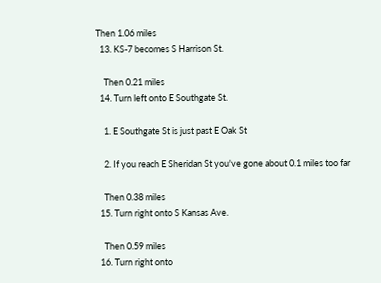Then 1.06 miles
  13. KS-7 becomes S Harrison St.

    Then 0.21 miles
  14. Turn left onto E Southgate St.

    1. E Southgate St is just past E Oak St

    2. If you reach E Sheridan St you've gone about 0.1 miles too far

    Then 0.38 miles
  15. Turn right onto S Kansas Ave.

    Then 0.59 miles
  16. Turn right onto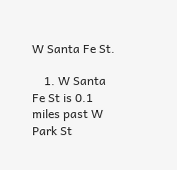W Santa Fe St.

    1. W Santa Fe St is 0.1 miles past W Park St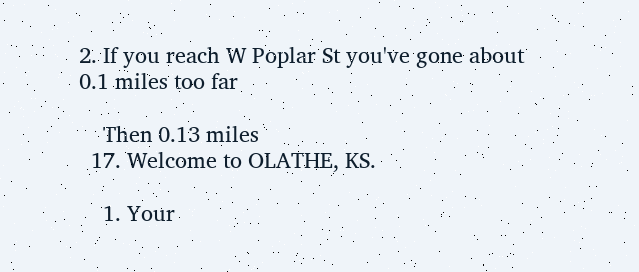2. If you reach W Poplar St you've gone about 0.1 miles too far

    Then 0.13 miles
  17. Welcome to OLATHE, KS.

    1. Your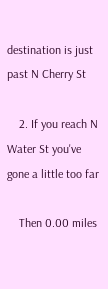destination is just past N Cherry St

    2. If you reach N Water St you've gone a little too far

    Then 0.00 miles